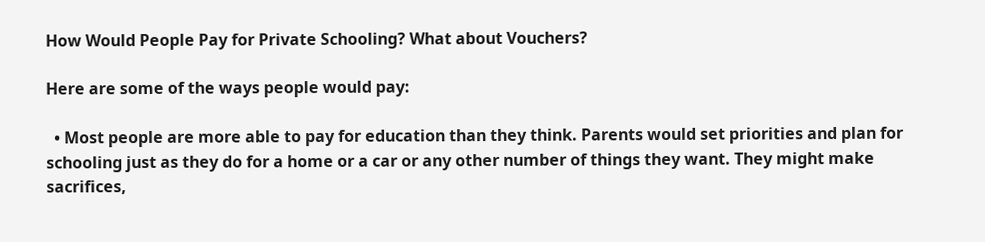How Would People Pay for Private Schooling? What about Vouchers?

Here are some of the ways people would pay:

  • Most people are more able to pay for education than they think. Parents would set priorities and plan for schooling just as they do for a home or a car or any other number of things they want. They might make sacrifices,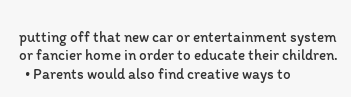putting off that new car or entertainment system or fancier home in order to educate their children.
  • Parents would also find creative ways to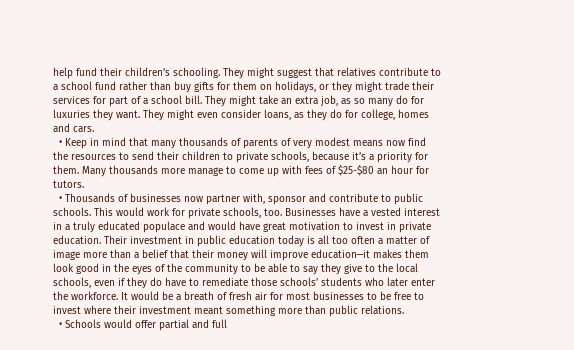help fund their children’s schooling. They might suggest that relatives contribute to a school fund rather than buy gifts for them on holidays, or they might trade their services for part of a school bill. They might take an extra job, as so many do for luxuries they want. They might even consider loans, as they do for college, homes and cars.
  • Keep in mind that many thousands of parents of very modest means now find the resources to send their children to private schools, because it’s a priority for them. Many thousands more manage to come up with fees of $25-$80 an hour for tutors.
  • Thousands of businesses now partner with, sponsor and contribute to public schools. This would work for private schools, too. Businesses have a vested interest in a truly educated populace and would have great motivation to invest in private education. Their investment in public education today is all too often a matter of image more than a belief that their money will improve education─it makes them look good in the eyes of the community to be able to say they give to the local schools, even if they do have to remediate those schools’ students who later enter the workforce. It would be a breath of fresh air for most businesses to be free to invest where their investment meant something more than public relations.
  • Schools would offer partial and full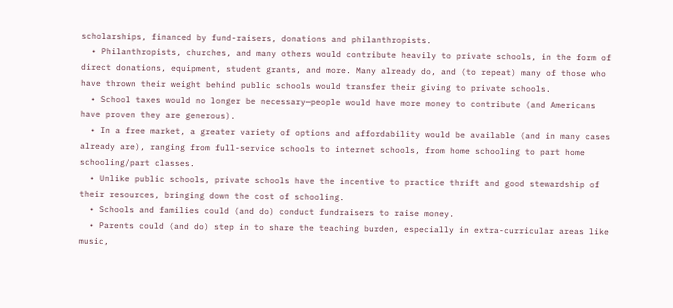scholarships, financed by fund-raisers, donations and philanthropists.
  • Philanthropists, churches, and many others would contribute heavily to private schools, in the form of direct donations, equipment, student grants, and more. Many already do, and (to repeat) many of those who have thrown their weight behind public schools would transfer their giving to private schools.
  • School taxes would no longer be necessary─people would have more money to contribute (and Americans have proven they are generous).
  • In a free market, a greater variety of options and affordability would be available (and in many cases already are), ranging from full-service schools to internet schools, from home schooling to part home schooling/part classes.
  • Unlike public schools, private schools have the incentive to practice thrift and good stewardship of their resources, bringing down the cost of schooling.
  • Schools and families could (and do) conduct fundraisers to raise money.
  • Parents could (and do) step in to share the teaching burden, especially in extra-curricular areas like music,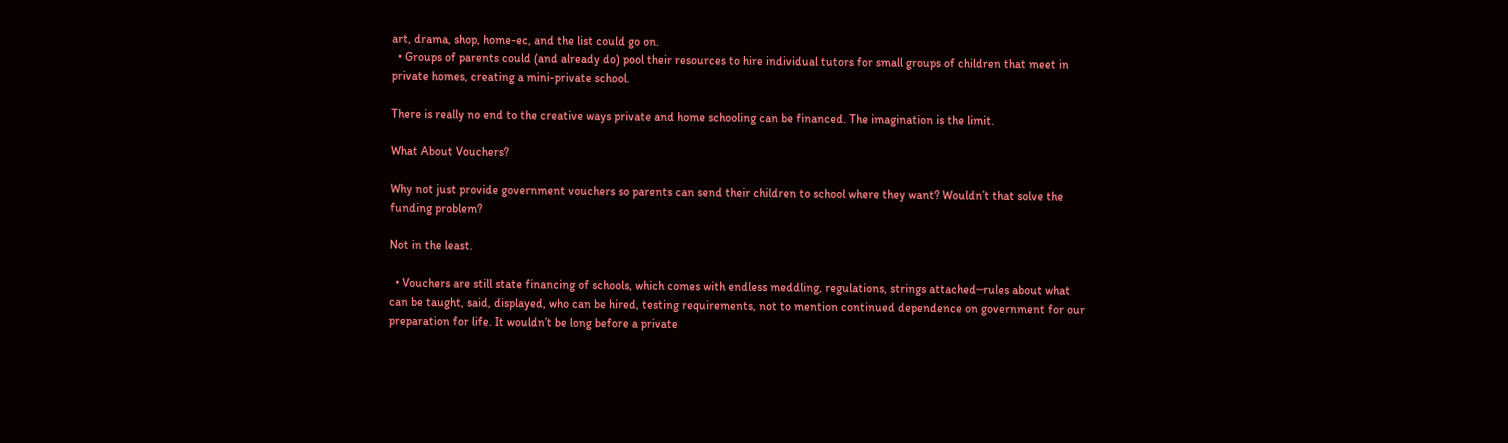art, drama, shop, home-ec, and the list could go on.
  • Groups of parents could (and already do) pool their resources to hire individual tutors for small groups of children that meet in private homes, creating a mini-private school.

There is really no end to the creative ways private and home schooling can be financed. The imagination is the limit.

What About Vouchers?

Why not just provide government vouchers so parents can send their children to school where they want? Wouldn’t that solve the funding problem?

Not in the least.

  • Vouchers are still state financing of schools, which comes with endless meddling, regulations, strings attached─rules about what can be taught, said, displayed, who can be hired, testing requirements, not to mention continued dependence on government for our preparation for life. It wouldn’t be long before a private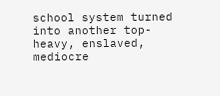school system turned into another top-heavy, enslaved, mediocre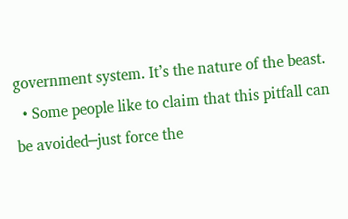government system. It’s the nature of the beast.
  • Some people like to claim that this pitfall can be avoided─just force the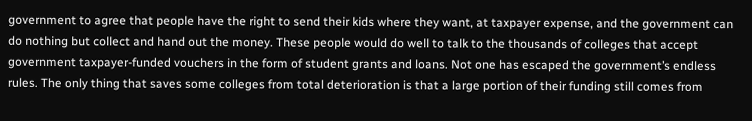government to agree that people have the right to send their kids where they want, at taxpayer expense, and the government can do nothing but collect and hand out the money. These people would do well to talk to the thousands of colleges that accept government taxpayer-funded vouchers in the form of student grants and loans. Not one has escaped the government’s endless rules. The only thing that saves some colleges from total deterioration is that a large portion of their funding still comes from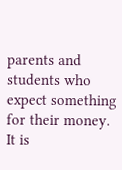parents and students who expect something for their money. It is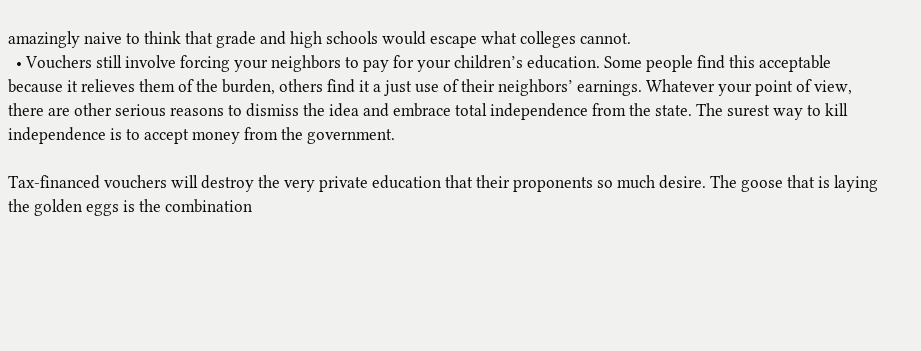amazingly naive to think that grade and high schools would escape what colleges cannot.
  • Vouchers still involve forcing your neighbors to pay for your children’s education. Some people find this acceptable because it relieves them of the burden, others find it a just use of their neighbors’ earnings. Whatever your point of view, there are other serious reasons to dismiss the idea and embrace total independence from the state. The surest way to kill independence is to accept money from the government.

Tax-financed vouchers will destroy the very private education that their proponents so much desire. The goose that is laying the golden eggs is the combination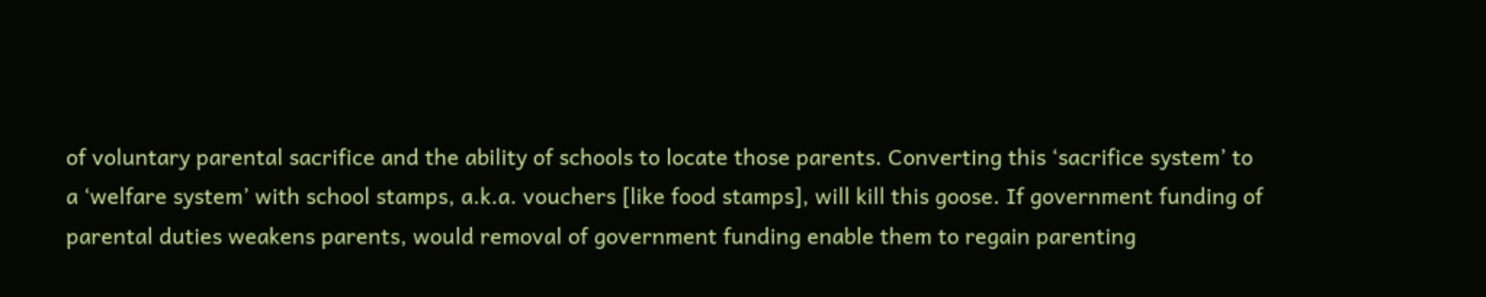of voluntary parental sacrifice and the ability of schools to locate those parents. Converting this ‘sacrifice system’ to a ‘welfare system’ with school stamps, a.k.a. vouchers [like food stamps], will kill this goose. If government funding of parental duties weakens parents, would removal of government funding enable them to regain parenting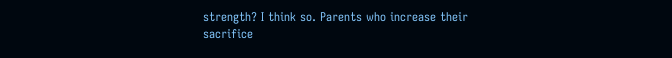strength? I think so. Parents who increase their sacrifice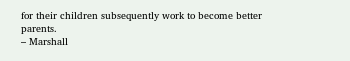for their children subsequently work to become better parents.
– Marshall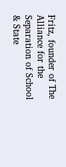Fritz, founder of The Alliance for the Separation of School & State